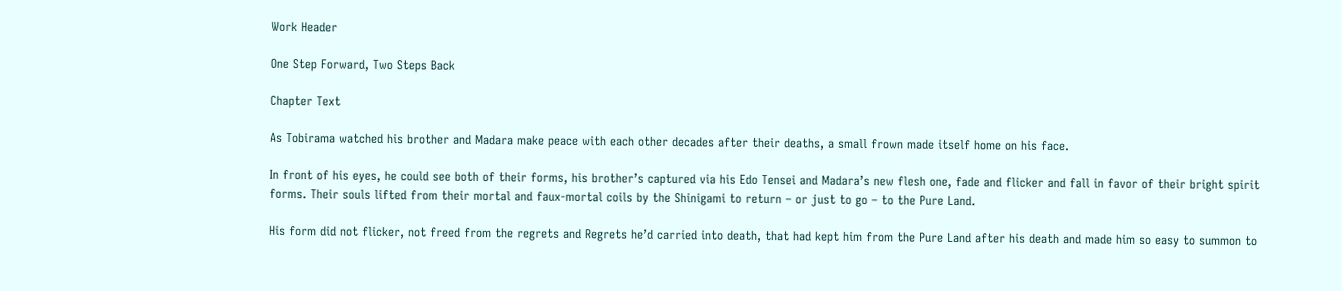Work Header

One Step Forward, Two Steps Back

Chapter Text

As Tobirama watched his brother and Madara make peace with each other decades after their deaths, a small frown made itself home on his face.

In front of his eyes, he could see both of their forms, his brother’s captured via his Edo Tensei and Madara’s new flesh one, fade and flicker and fall in favor of their bright spirit forms. Their souls lifted from their mortal and faux-mortal coils by the Shinigami to return – or just to go – to the Pure Land.

His form did not flicker, not freed from the regrets and Regrets he’d carried into death, that had kept him from the Pure Land after his death and made him so easy to summon to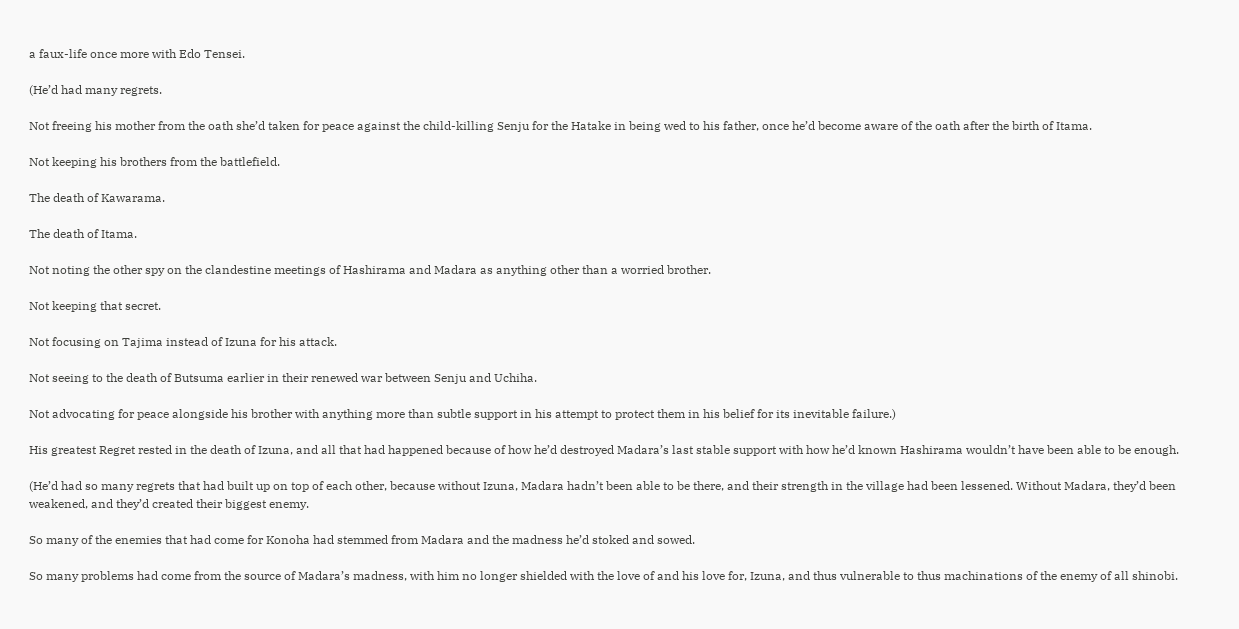a faux-life once more with Edo Tensei.

(He’d had many regrets.

Not freeing his mother from the oath she’d taken for peace against the child-killing Senju for the Hatake in being wed to his father, once he’d become aware of the oath after the birth of Itama.

Not keeping his brothers from the battlefield.

The death of Kawarama.

The death of Itama.

Not noting the other spy on the clandestine meetings of Hashirama and Madara as anything other than a worried brother.

Not keeping that secret.

Not focusing on Tajima instead of Izuna for his attack.

Not seeing to the death of Butsuma earlier in their renewed war between Senju and Uchiha.

Not advocating for peace alongside his brother with anything more than subtle support in his attempt to protect them in his belief for its inevitable failure.)

His greatest Regret rested in the death of Izuna, and all that had happened because of how he’d destroyed Madara’s last stable support with how he’d known Hashirama wouldn’t have been able to be enough.

(He’d had so many regrets that had built up on top of each other, because without Izuna, Madara hadn’t been able to be there, and their strength in the village had been lessened. Without Madara, they’d been weakened, and they’d created their biggest enemy.

So many of the enemies that had come for Konoha had stemmed from Madara and the madness he’d stoked and sowed.

So many problems had come from the source of Madara’s madness, with him no longer shielded with the love of and his love for, Izuna, and thus vulnerable to thus machinations of the enemy of all shinobi.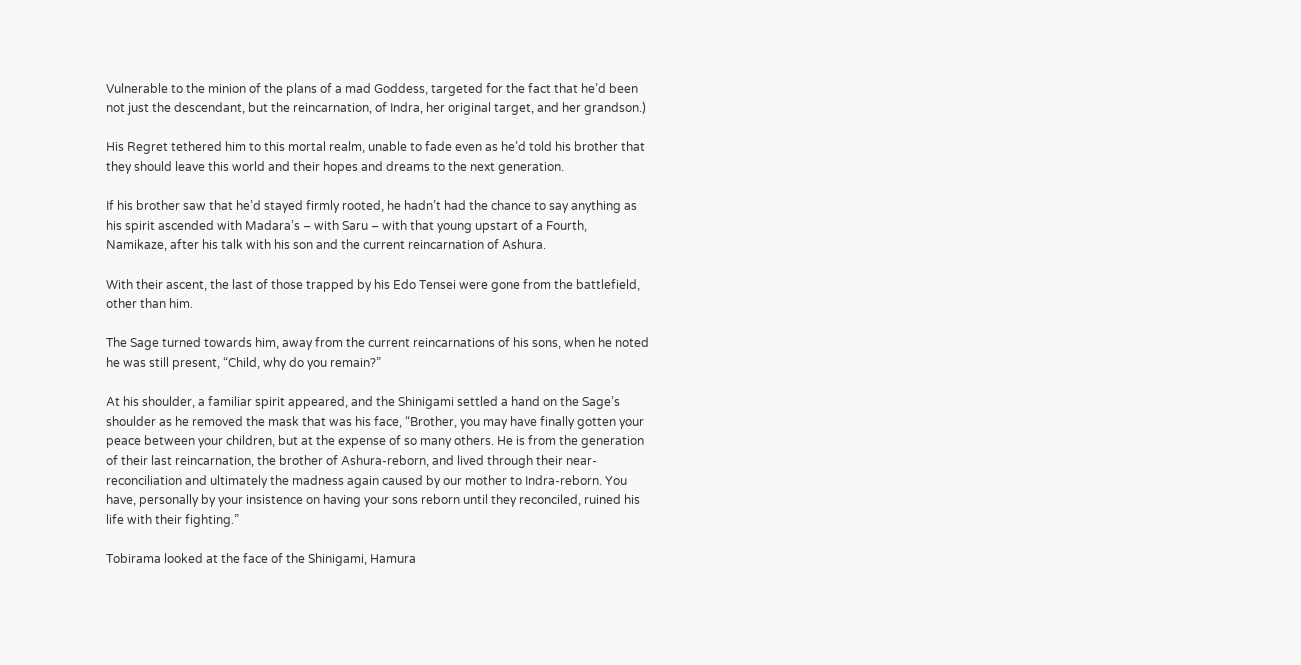Vulnerable to the minion of the plans of a mad Goddess, targeted for the fact that he’d been not just the descendant, but the reincarnation, of Indra, her original target, and her grandson.)

His Regret tethered him to this mortal realm, unable to fade even as he’d told his brother that they should leave this world and their hopes and dreams to the next generation.

If his brother saw that he’d stayed firmly rooted, he hadn’t had the chance to say anything as his spirit ascended with Madara’s – with Saru – with that young upstart of a Fourth, Namikaze, after his talk with his son and the current reincarnation of Ashura.

With their ascent, the last of those trapped by his Edo Tensei were gone from the battlefield, other than him.

The Sage turned towards him, away from the current reincarnations of his sons, when he noted he was still present, “Child, why do you remain?”

At his shoulder, a familiar spirit appeared, and the Shinigami settled a hand on the Sage’s shoulder as he removed the mask that was his face, “Brother, you may have finally gotten your peace between your children, but at the expense of so many others. He is from the generation of their last reincarnation, the brother of Ashura-reborn, and lived through their near-reconciliation and ultimately the madness again caused by our mother to Indra-reborn. You have, personally by your insistence on having your sons reborn until they reconciled, ruined his life with their fighting.”

Tobirama looked at the face of the Shinigami, Hamura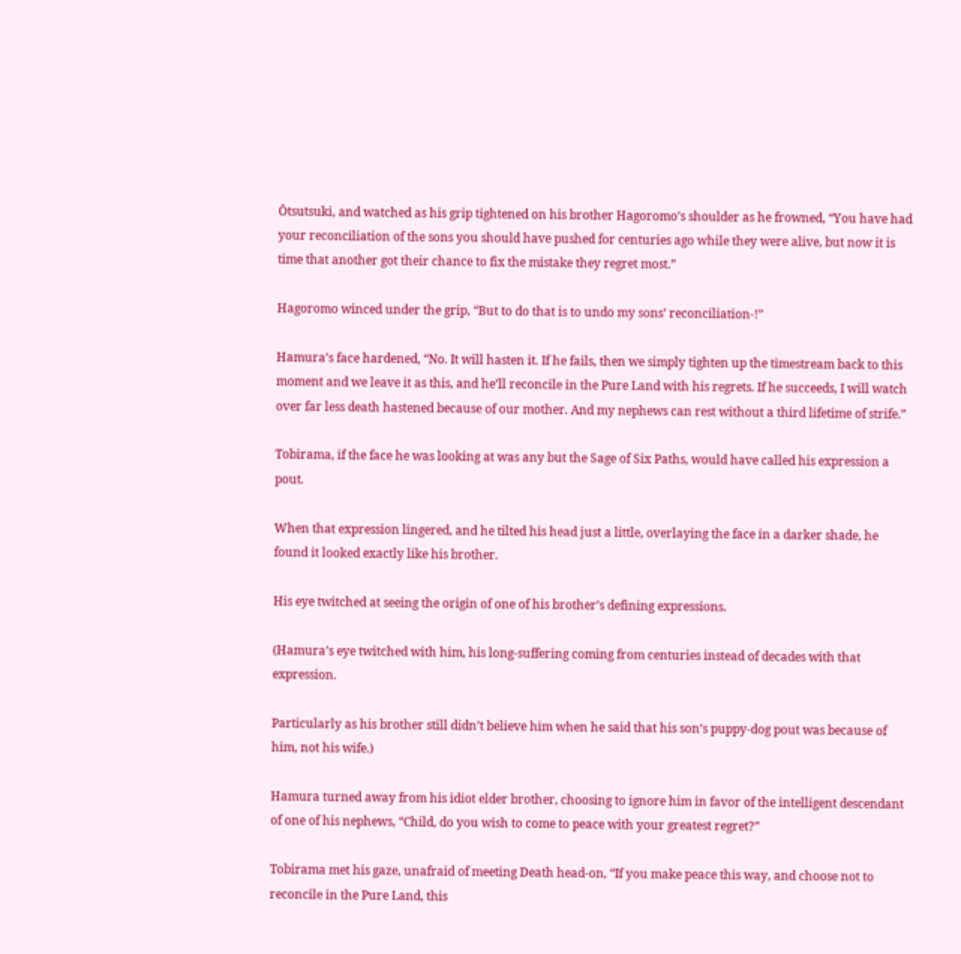Ōtsutsuki, and watched as his grip tightened on his brother Hagoromo’s shoulder as he frowned, “You have had your reconciliation of the sons you should have pushed for centuries ago while they were alive, but now it is time that another got their chance to fix the mistake they regret most.”

Hagoromo winced under the grip, “But to do that is to undo my sons’ reconciliation-!”

Hamura’s face hardened, “No. It will hasten it. If he fails, then we simply tighten up the timestream back to this moment and we leave it as this, and he’ll reconcile in the Pure Land with his regrets. If he succeeds, I will watch over far less death hastened because of our mother. And my nephews can rest without a third lifetime of strife.”

Tobirama, if the face he was looking at was any but the Sage of Six Paths, would have called his expression a pout.

When that expression lingered, and he tilted his head just a little, overlaying the face in a darker shade, he found it looked exactly like his brother.

His eye twitched at seeing the origin of one of his brother’s defining expressions.

(Hamura’s eye twitched with him, his long-suffering coming from centuries instead of decades with that expression.

Particularly as his brother still didn’t believe him when he said that his son’s puppy-dog pout was because of him, not his wife.)

Hamura turned away from his idiot elder brother, choosing to ignore him in favor of the intelligent descendant of one of his nephews, “Child, do you wish to come to peace with your greatest regret?”

Tobirama met his gaze, unafraid of meeting Death head-on, “If you make peace this way, and choose not to reconcile in the Pure Land, this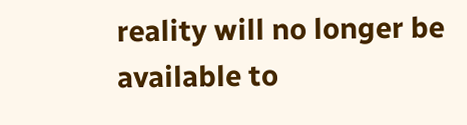reality will no longer be available to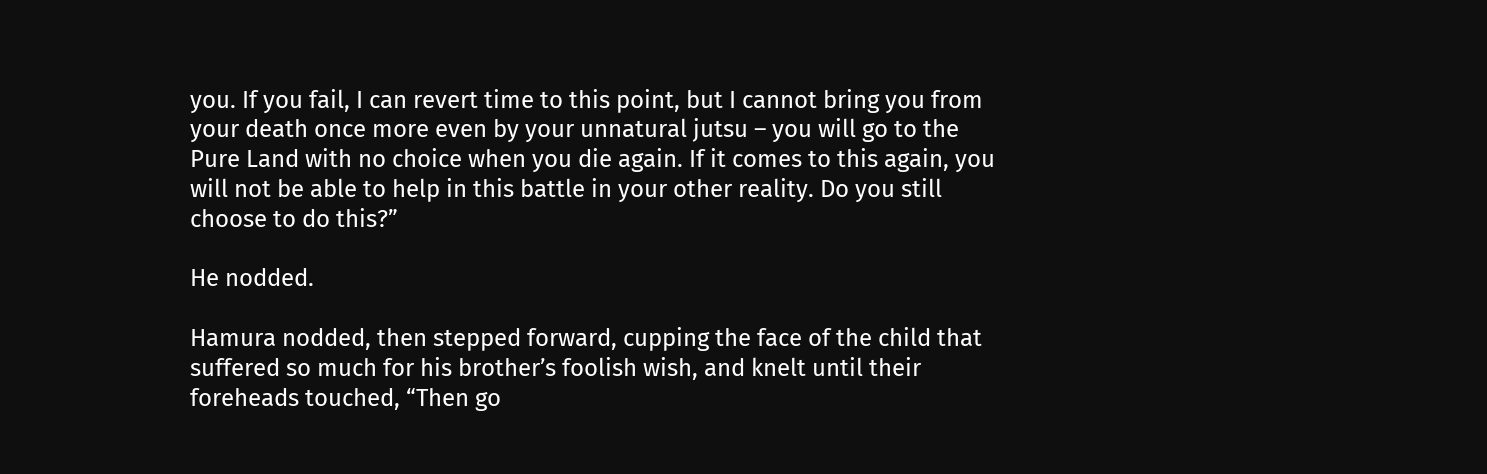you. If you fail, I can revert time to this point, but I cannot bring you from your death once more even by your unnatural jutsu – you will go to the Pure Land with no choice when you die again. If it comes to this again, you will not be able to help in this battle in your other reality. Do you still choose to do this?”

He nodded.

Hamura nodded, then stepped forward, cupping the face of the child that suffered so much for his brother’s foolish wish, and knelt until their foreheads touched, “Then go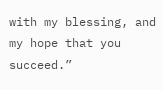with my blessing, and my hope that you succeed.”